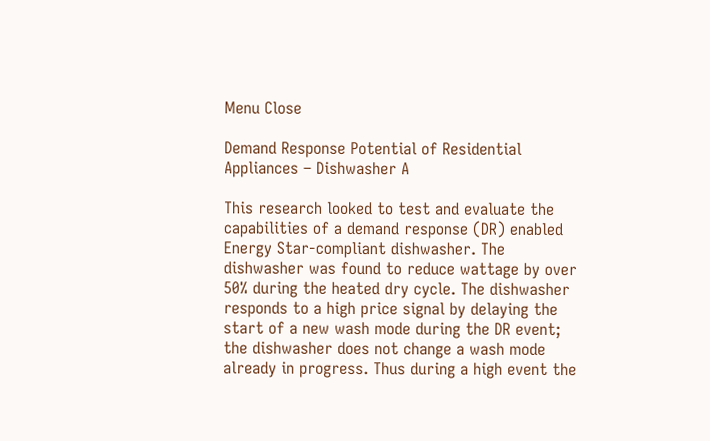Menu Close

Demand Response Potential of Residential Appliances – Dishwasher A

This research looked to test and evaluate the capabilities of a demand response (DR) enabled Energy Star-compliant dishwasher. The dishwasher was found to reduce wattage by over 50% during the heated dry cycle. The dishwasher responds to a high price signal by delaying the start of a new wash mode during the DR event; the dishwasher does not change a wash mode already in progress. Thus during a high event the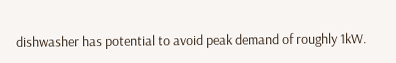dishwasher has potential to avoid peak demand of roughly 1kW.